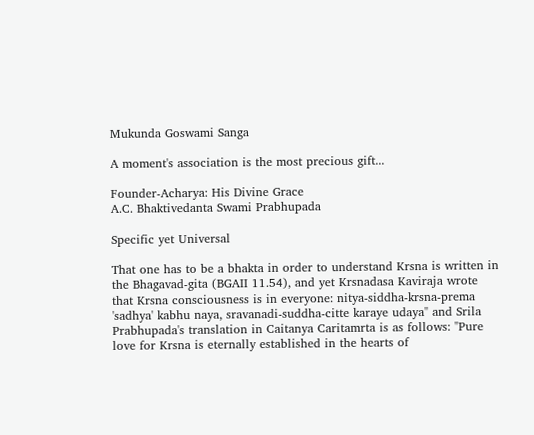Mukunda Goswami Sanga

A moment's association is the most precious gift...

Founder-Acharya: His Divine Grace
A.C. Bhaktivedanta Swami Prabhupada

Specific yet Universal

That one has to be a bhakta in order to understand Krsna is written in the Bhagavad-gita (BGAII 11.54), and yet Krsnadasa Kaviraja wrote that Krsna consciousness is in everyone: nitya-siddha-krsna-prema 'sadhya' kabhu naya, sravanadi-suddha-citte karaye udaya" and Srila Prabhupada's translation in Caitanya Caritamrta is as follows: "Pure love for Krsna is eternally established in the hearts of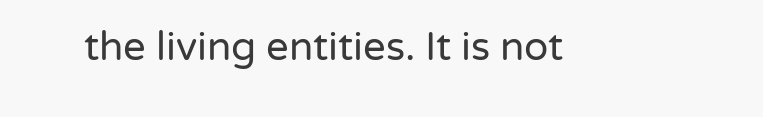the living entities. It is not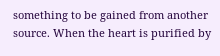something to be gained from another source. When the heart is purified by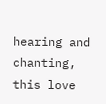hearing and chanting, this love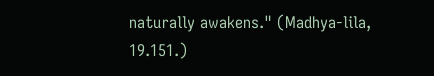naturally awakens." (Madhya-lila, 19.151.)